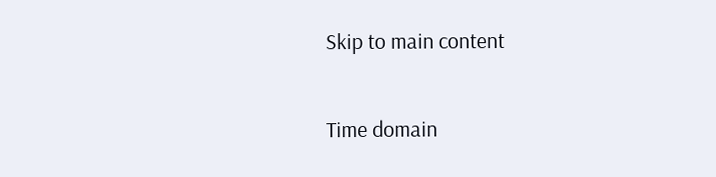Skip to main content

Time domain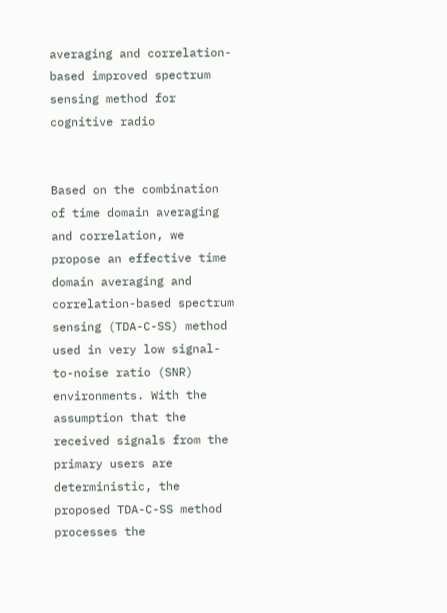averaging and correlation-based improved spectrum sensing method for cognitive radio


Based on the combination of time domain averaging and correlation, we propose an effective time domain averaging and correlation-based spectrum sensing (TDA-C-SS) method used in very low signal-to-noise ratio (SNR) environments. With the assumption that the received signals from the primary users are deterministic, the proposed TDA-C-SS method processes the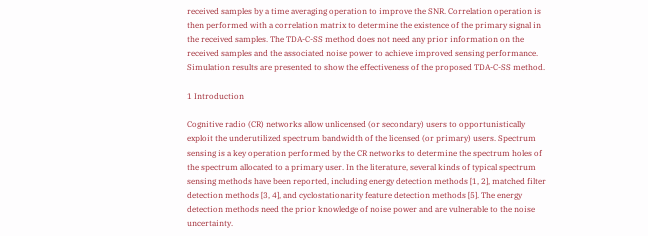received samples by a time averaging operation to improve the SNR. Correlation operation is then performed with a correlation matrix to determine the existence of the primary signal in the received samples. The TDA-C-SS method does not need any prior information on the received samples and the associated noise power to achieve improved sensing performance. Simulation results are presented to show the effectiveness of the proposed TDA-C-SS method.

1 Introduction

Cognitive radio (CR) networks allow unlicensed (or secondary) users to opportunistically exploit the underutilized spectrum bandwidth of the licensed (or primary) users. Spectrum sensing is a key operation performed by the CR networks to determine the spectrum holes of the spectrum allocated to a primary user. In the literature, several kinds of typical spectrum sensing methods have been reported, including energy detection methods [1, 2], matched filter detection methods [3, 4], and cyclostationarity feature detection methods [5]. The energy detection methods need the prior knowledge of noise power and are vulnerable to the noise uncertainty.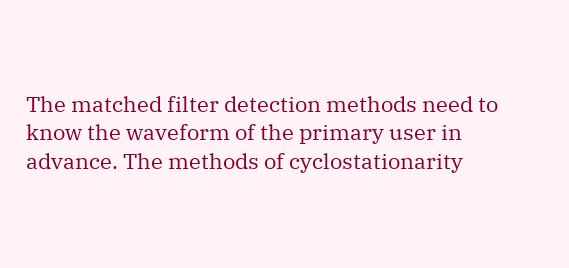The matched filter detection methods need to know the waveform of the primary user in advance. The methods of cyclostationarity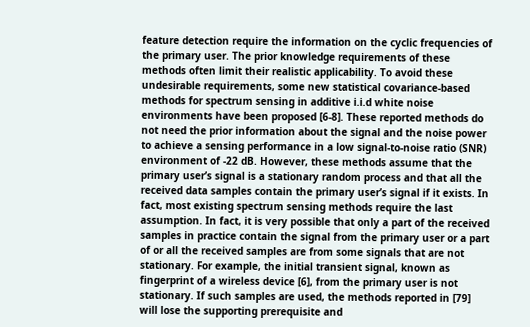feature detection require the information on the cyclic frequencies of the primary user. The prior knowledge requirements of these methods often limit their realistic applicability. To avoid these undesirable requirements, some new statistical covariance-based methods for spectrum sensing in additive i.i.d white noise environments have been proposed [6-8]. These reported methods do not need the prior information about the signal and the noise power to achieve a sensing performance in a low signal-to-noise ratio (SNR) environment of -22 dB. However, these methods assume that the primary user’s signal is a stationary random process and that all the received data samples contain the primary user’s signal if it exists. In fact, most existing spectrum sensing methods require the last assumption. In fact, it is very possible that only a part of the received samples in practice contain the signal from the primary user or a part of or all the received samples are from some signals that are not stationary. For example, the initial transient signal, known as fingerprint of a wireless device [6], from the primary user is not stationary. If such samples are used, the methods reported in [79] will lose the supporting prerequisite and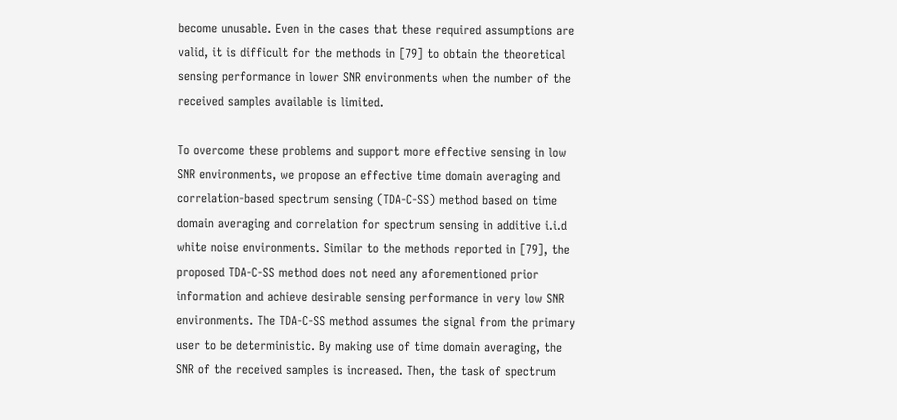become unusable. Even in the cases that these required assumptions are valid, it is difficult for the methods in [79] to obtain the theoretical sensing performance in lower SNR environments when the number of the received samples available is limited.

To overcome these problems and support more effective sensing in low SNR environments, we propose an effective time domain averaging and correlation-based spectrum sensing (TDA-C-SS) method based on time domain averaging and correlation for spectrum sensing in additive i.i.d white noise environments. Similar to the methods reported in [79], the proposed TDA-C-SS method does not need any aforementioned prior information and achieve desirable sensing performance in very low SNR environments. The TDA-C-SS method assumes the signal from the primary user to be deterministic. By making use of time domain averaging, the SNR of the received samples is increased. Then, the task of spectrum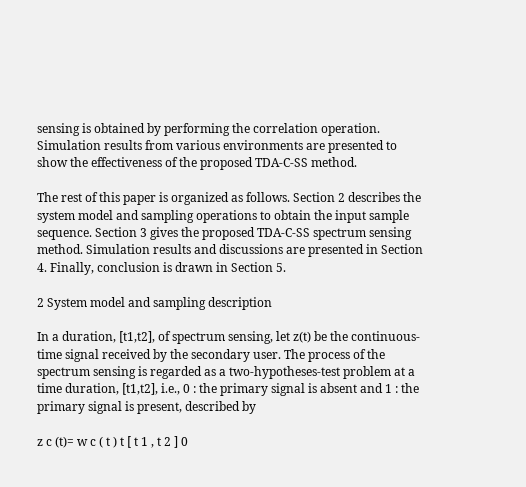sensing is obtained by performing the correlation operation. Simulation results from various environments are presented to show the effectiveness of the proposed TDA-C-SS method.

The rest of this paper is organized as follows. Section 2 describes the system model and sampling operations to obtain the input sample sequence. Section 3 gives the proposed TDA-C-SS spectrum sensing method. Simulation results and discussions are presented in Section 4. Finally, conclusion is drawn in Section 5.

2 System model and sampling description

In a duration, [t1,t2], of spectrum sensing, let z(t) be the continuous-time signal received by the secondary user. The process of the spectrum sensing is regarded as a two-hypotheses-test problem at a time duration, [t1,t2], i.e., 0 : the primary signal is absent and 1 : the primary signal is present, described by

z c (t)= w c ( t ) t [ t 1 , t 2 ] 0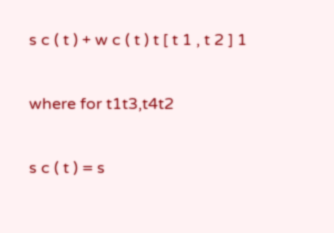s c ( t ) + w c ( t ) t [ t 1 , t 2 ] 1

where for t1t3,t4t2

s c ( t ) = s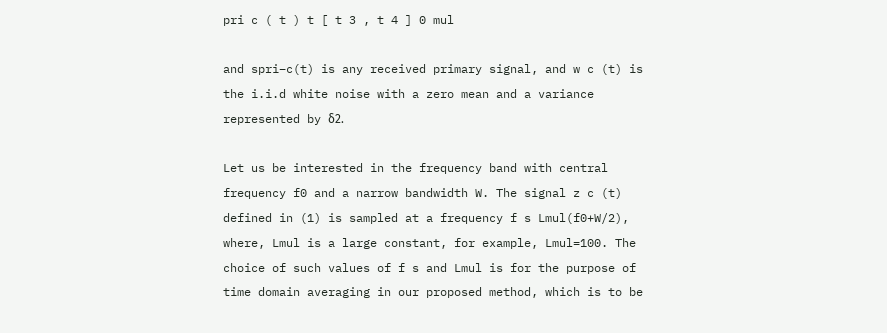pri c ( t ) t [ t 3 , t 4 ] 0 mul

and spri−c(t) is any received primary signal, and w c (t) is the i.i.d white noise with a zero mean and a variance represented by δ2.

Let us be interested in the frequency band with central frequency f0 and a narrow bandwidth W. The signal z c (t) defined in (1) is sampled at a frequency f s Lmul(f0+W/2), where, Lmul is a large constant, for example, Lmul=100. The choice of such values of f s and Lmul is for the purpose of time domain averaging in our proposed method, which is to be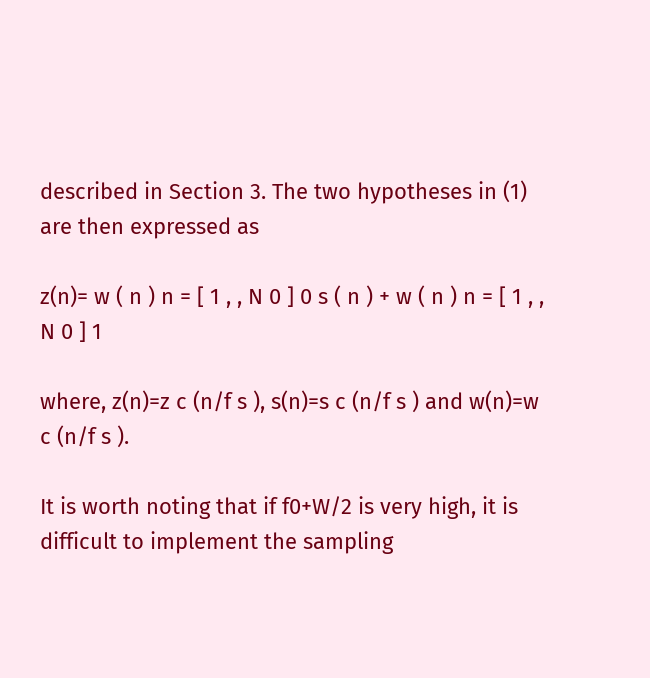described in Section 3. The two hypotheses in (1) are then expressed as

z(n)= w ( n ) n = [ 1 , , N 0 ] 0 s ( n ) + w ( n ) n = [ 1 , , N 0 ] 1

where, z(n)=z c (n/f s ), s(n)=s c (n/f s ) and w(n)=w c (n/f s ).

It is worth noting that if f0+W/2 is very high, it is difficult to implement the sampling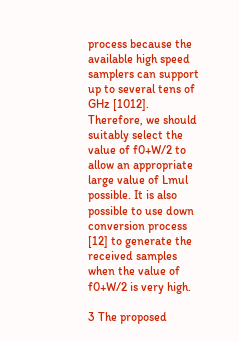process because the available high speed samplers can support up to several tens of GHz [1012]. Therefore, we should suitably select the value of f0+W/2 to allow an appropriate large value of Lmul possible. It is also possible to use down conversion process [12] to generate the received samples when the value of f0+W/2 is very high.

3 The proposed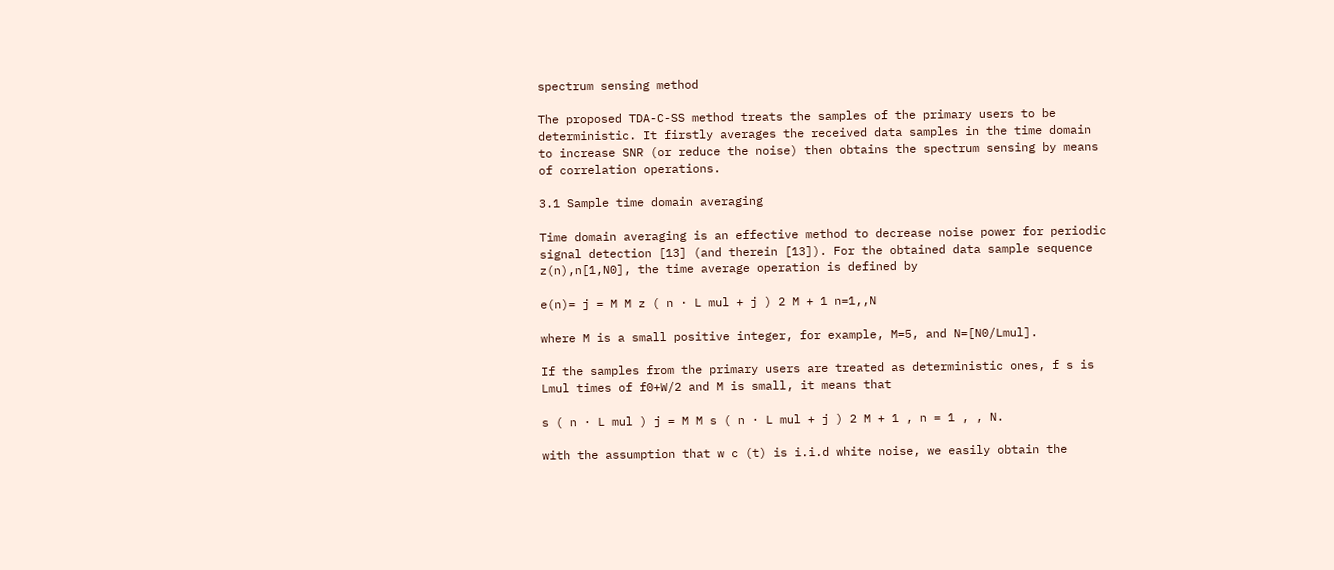spectrum sensing method

The proposed TDA-C-SS method treats the samples of the primary users to be deterministic. It firstly averages the received data samples in the time domain to increase SNR (or reduce the noise) then obtains the spectrum sensing by means of correlation operations.

3.1 Sample time domain averaging

Time domain averaging is an effective method to decrease noise power for periodic signal detection [13] (and therein [13]). For the obtained data sample sequence z(n),n[1,N0], the time average operation is defined by

e(n)= j = M M z ( n · L mul + j ) 2 M + 1 n=1,,N

where M is a small positive integer, for example, M=5, and N=[N0/Lmul].

If the samples from the primary users are treated as deterministic ones, f s is Lmul times of f0+W/2 and M is small, it means that

s ( n · L mul ) j = M M s ( n · L mul + j ) 2 M + 1 , n = 1 , , N.

with the assumption that w c (t) is i.i.d white noise, we easily obtain the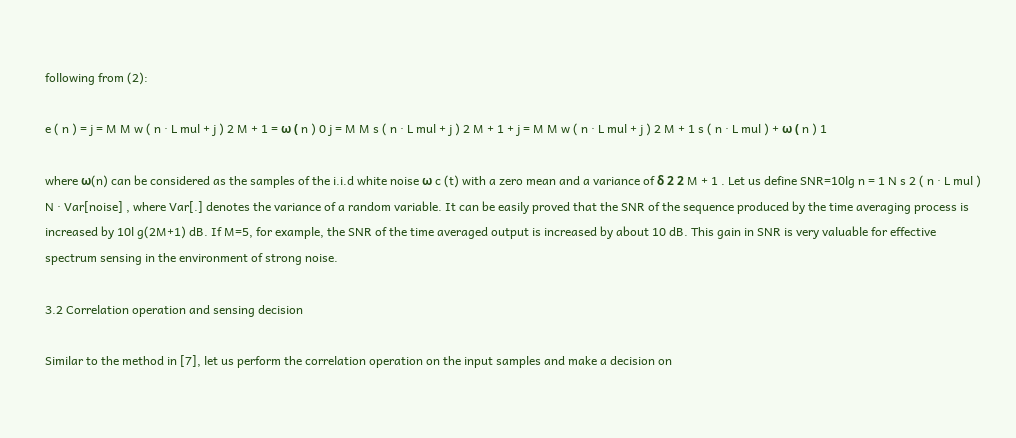following from (2):

e ( n ) = j = M M w ( n · L mul + j ) 2 M + 1 = ω ( n ) 0 j = M M s ( n · L mul + j ) 2 M + 1 + j = M M w ( n · L mul + j ) 2 M + 1 s ( n · L mul ) + ω ( n ) 1

where ω(n) can be considered as the samples of the i.i.d white noise ω c (t) with a zero mean and a variance of δ 2 2 M + 1 . Let us define SNR=10lg n = 1 N s 2 ( n · L mul ) N · Var[noise] , where Var[.] denotes the variance of a random variable. It can be easily proved that the SNR of the sequence produced by the time averaging process is increased by 10l g(2M+1) dB. If M=5, for example, the SNR of the time averaged output is increased by about 10 dB. This gain in SNR is very valuable for effective spectrum sensing in the environment of strong noise.

3.2 Correlation operation and sensing decision

Similar to the method in [7], let us perform the correlation operation on the input samples and make a decision on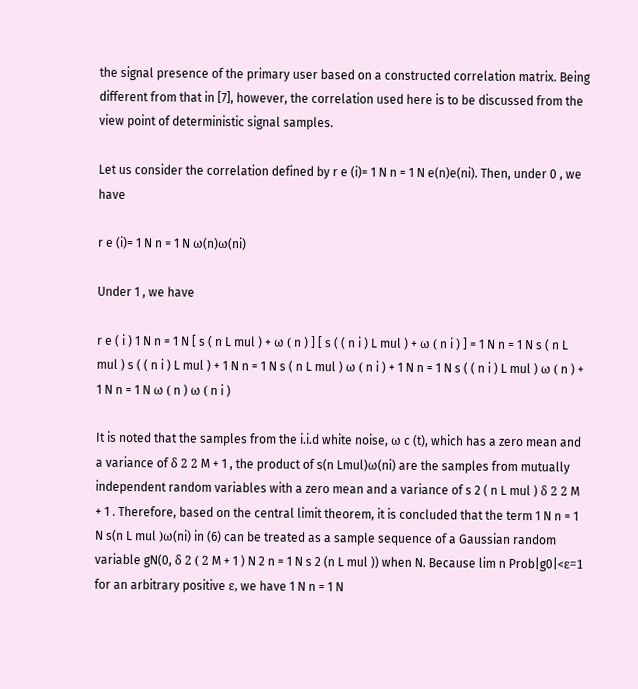the signal presence of the primary user based on a constructed correlation matrix. Being different from that in [7], however, the correlation used here is to be discussed from the view point of deterministic signal samples.

Let us consider the correlation defined by r e (i)= 1 N n = 1 N e(n)e(ni). Then, under 0 , we have

r e (i)= 1 N n = 1 N ω(n)ω(ni)

Under 1 , we have

r e ( i ) 1 N n = 1 N [ s ( n L mul ) + ω ( n ) ] [ s ( ( n i ) L mul ) + ω ( n i ) ] = 1 N n = 1 N s ( n L mul ) s ( ( n i ) L mul ) + 1 N n = 1 N s ( n L mul ) ω ( n i ) + 1 N n = 1 N s ( ( n i ) L mul ) ω ( n ) + 1 N n = 1 N ω ( n ) ω ( n i )

It is noted that the samples from the i.i.d white noise, ω c (t), which has a zero mean and a variance of δ 2 2 M + 1 , the product of s(n Lmul)ω(ni) are the samples from mutually independent random variables with a zero mean and a variance of s 2 ( n L mul ) δ 2 2 M + 1 . Therefore, based on the central limit theorem, it is concluded that the term 1 N n = 1 N s(n L mul )ω(ni) in (6) can be treated as a sample sequence of a Gaussian random variable gN(0, δ 2 ( 2 M + 1 ) N 2 n = 1 N s 2 (n L mul )) when N. Because lim n Prob|g0|<ε=1 for an arbitrary positive ε, we have 1 N n = 1 N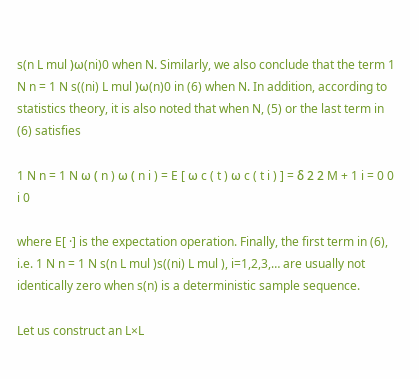s(n L mul )ω(ni)0 when N. Similarly, we also conclude that the term 1 N n = 1 N s((ni) L mul )ω(n)0 in (6) when N. In addition, according to statistics theory, it is also noted that when N, (5) or the last term in (6) satisfies

1 N n = 1 N ω ( n ) ω ( n i ) = E [ ω c ( t ) ω c ( t i ) ] = δ 2 2 M + 1 i = 0 0 i 0

where E[ ·] is the expectation operation. Finally, the first term in (6), i.e. 1 N n = 1 N s(n L mul )s((ni) L mul ), i=1,2,3,… are usually not identically zero when s(n) is a deterministic sample sequence.

Let us construct an L×L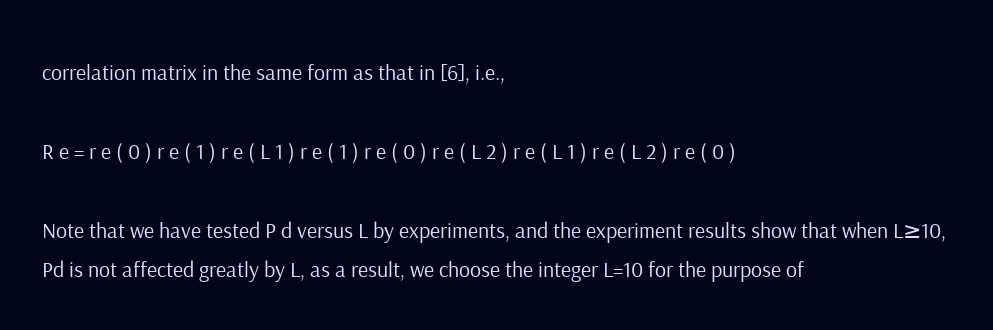correlation matrix in the same form as that in [6], i.e.,

R e = r e ( 0 ) r e ( 1 ) r e ( L 1 ) r e ( 1 ) r e ( 0 ) r e ( L 2 ) r e ( L 1 ) r e ( L 2 ) r e ( 0 )

Note that we have tested P d versus L by experiments, and the experiment results show that when L≥10, Pd is not affected greatly by L, as a result, we choose the integer L=10 for the purpose of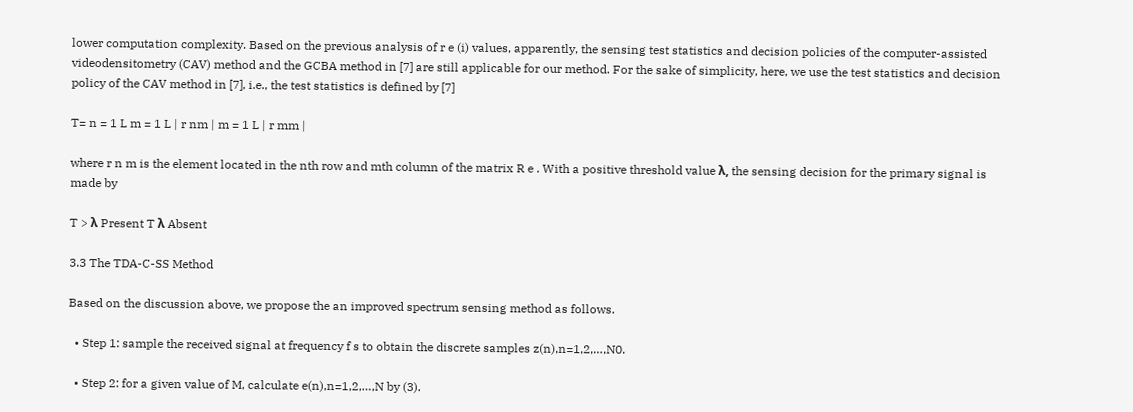lower computation complexity. Based on the previous analysis of r e (i) values, apparently, the sensing test statistics and decision policies of the computer-assisted videodensitometry (CAV) method and the GCBA method in [7] are still applicable for our method. For the sake of simplicity, here, we use the test statistics and decision policy of the CAV method in [7], i.e., the test statistics is defined by [7]

T= n = 1 L m = 1 L | r nm | m = 1 L | r mm |

where r n m is the element located in the nth row and mth column of the matrix R e . With a positive threshold value λ, the sensing decision for the primary signal is made by

T > λ Present T λ Absent

3.3 The TDA-C-SS Method

Based on the discussion above, we propose the an improved spectrum sensing method as follows.

  • Step 1: sample the received signal at frequency f s to obtain the discrete samples z(n),n=1,2,…,N0.

  • Step 2: for a given value of M, calculate e(n),n=1,2,…,N by (3).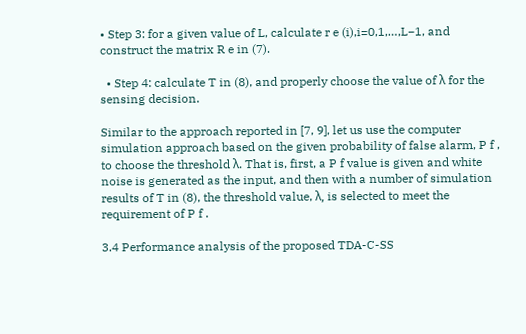• Step 3: for a given value of L, calculate r e (i),i=0,1,…,L−1, and construct the matrix R e in (7).

  • Step 4: calculate T in (8), and properly choose the value of λ for the sensing decision.

Similar to the approach reported in [7, 9], let us use the computer simulation approach based on the given probability of false alarm, P f , to choose the threshold λ. That is, first, a P f value is given and white noise is generated as the input, and then with a number of simulation results of T in (8), the threshold value, λ, is selected to meet the requirement of P f .

3.4 Performance analysis of the proposed TDA-C-SS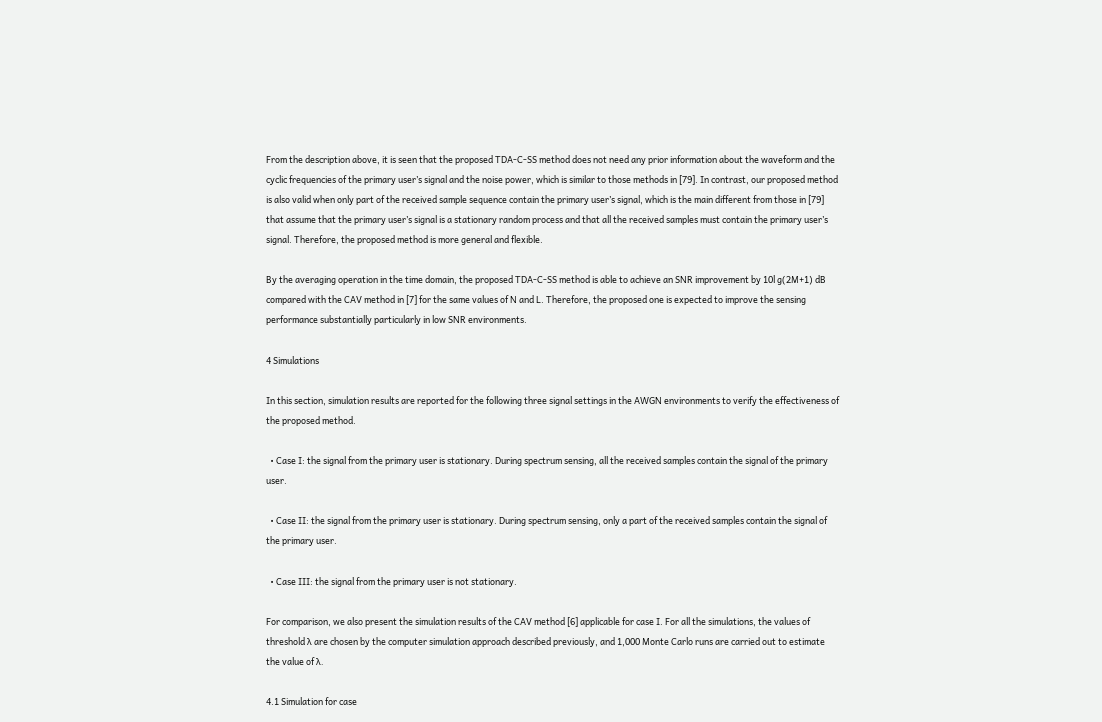From the description above, it is seen that the proposed TDA-C-SS method does not need any prior information about the waveform and the cyclic frequencies of the primary user’s signal and the noise power, which is similar to those methods in [79]. In contrast, our proposed method is also valid when only part of the received sample sequence contain the primary user’s signal, which is the main different from those in [79] that assume that the primary user’s signal is a stationary random process and that all the received samples must contain the primary user’s signal. Therefore, the proposed method is more general and flexible.

By the averaging operation in the time domain, the proposed TDA-C-SS method is able to achieve an SNR improvement by 10l g(2M+1) dB compared with the CAV method in [7] for the same values of N and L. Therefore, the proposed one is expected to improve the sensing performance substantially particularly in low SNR environments.

4 Simulations

In this section, simulation results are reported for the following three signal settings in the AWGN environments to verify the effectiveness of the proposed method.

  • Case I: the signal from the primary user is stationary. During spectrum sensing, all the received samples contain the signal of the primary user.

  • Case II: the signal from the primary user is stationary. During spectrum sensing, only a part of the received samples contain the signal of the primary user.

  • Case III: the signal from the primary user is not stationary.

For comparison, we also present the simulation results of the CAV method [6] applicable for case I. For all the simulations, the values of threshold λ are chosen by the computer simulation approach described previously, and 1,000 Monte Carlo runs are carried out to estimate the value of λ.

4.1 Simulation for case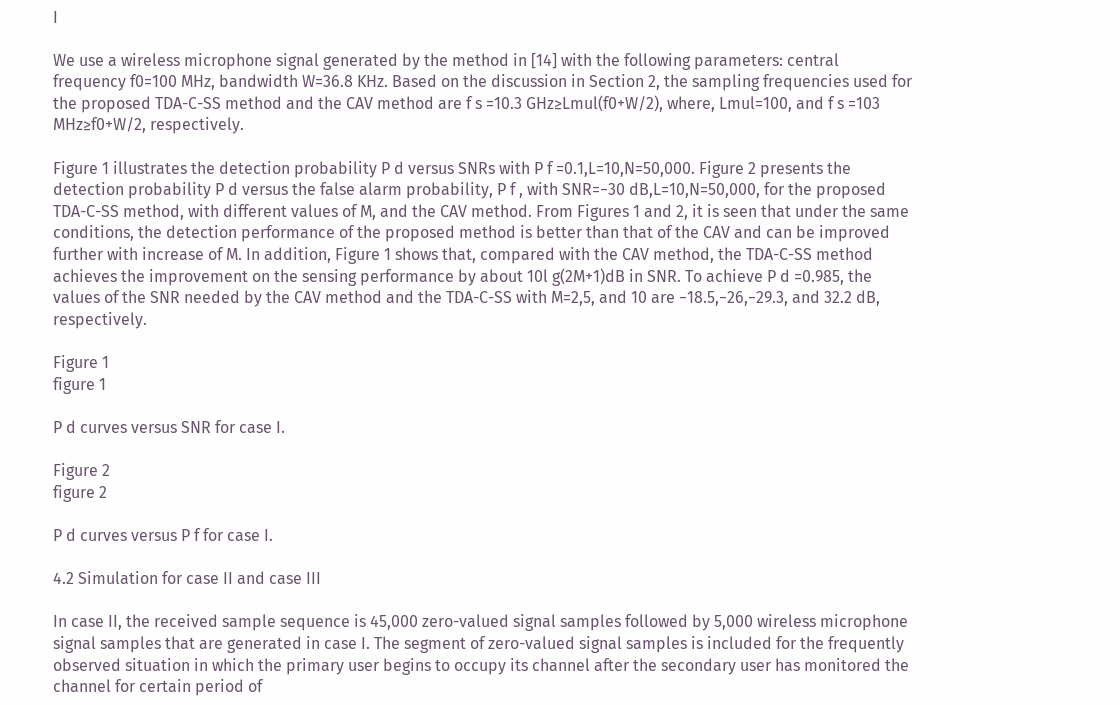I

We use a wireless microphone signal generated by the method in [14] with the following parameters: central frequency f0=100 MHz, bandwidth W=36.8 KHz. Based on the discussion in Section 2, the sampling frequencies used for the proposed TDA-C-SS method and the CAV method are f s =10.3 GHz≥Lmul(f0+W/2), where, Lmul=100, and f s =103 MHz≥f0+W/2, respectively.

Figure 1 illustrates the detection probability P d versus SNRs with P f =0.1,L=10,N=50,000. Figure 2 presents the detection probability P d versus the false alarm probability, P f , with SNR=−30 dB,L=10,N=50,000, for the proposed TDA-C-SS method, with different values of M, and the CAV method. From Figures 1 and 2, it is seen that under the same conditions, the detection performance of the proposed method is better than that of the CAV and can be improved further with increase of M. In addition, Figure 1 shows that, compared with the CAV method, the TDA-C-SS method achieves the improvement on the sensing performance by about 10l g(2M+1)dB in SNR. To achieve P d =0.985, the values of the SNR needed by the CAV method and the TDA-C-SS with M=2,5, and 10 are −18.5,−26,−29.3, and 32.2 dB, respectively.

Figure 1
figure 1

P d curves versus SNR for case I.

Figure 2
figure 2

P d curves versus P f for case I.

4.2 Simulation for case II and case III

In case II, the received sample sequence is 45,000 zero-valued signal samples followed by 5,000 wireless microphone signal samples that are generated in case I. The segment of zero-valued signal samples is included for the frequently observed situation in which the primary user begins to occupy its channel after the secondary user has monitored the channel for certain period of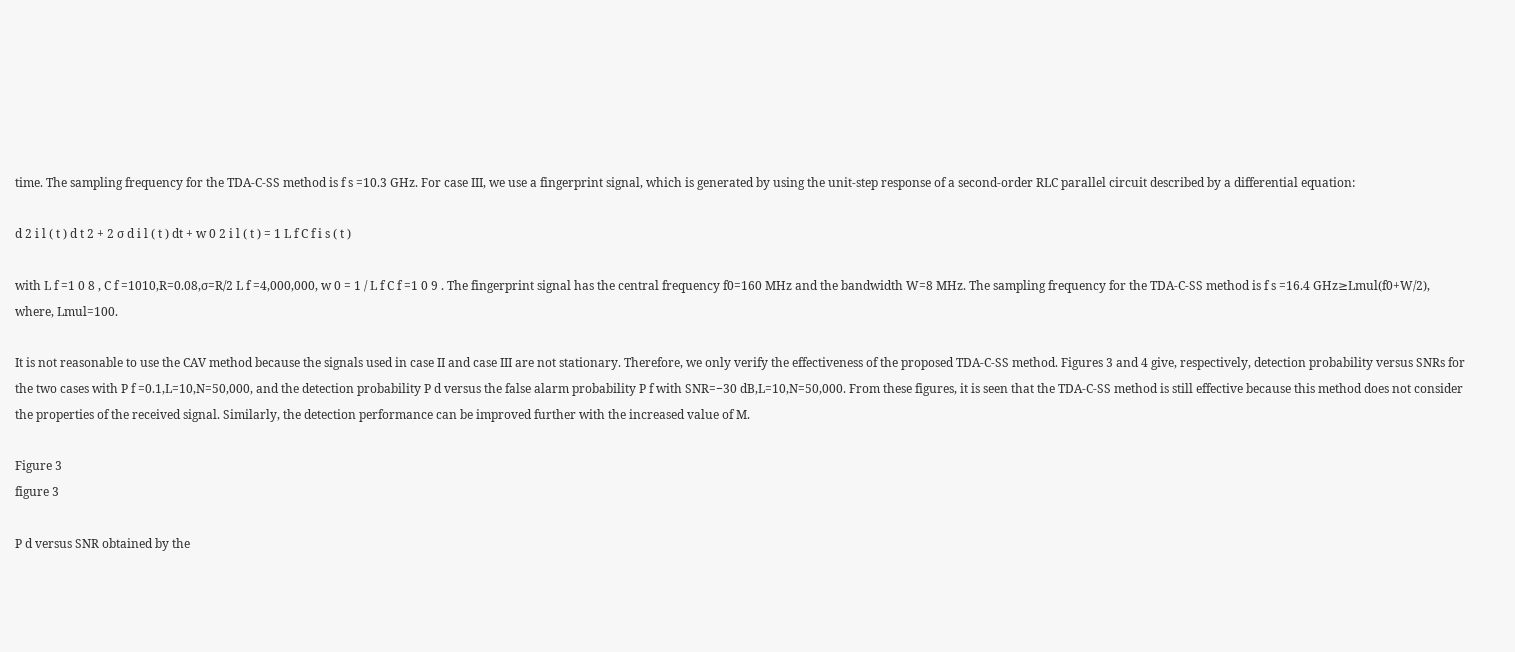time. The sampling frequency for the TDA-C-SS method is f s =10.3 GHz. For case III, we use a fingerprint signal, which is generated by using the unit-step response of a second-order RLC parallel circuit described by a differential equation:

d 2 i l ( t ) d t 2 + 2 σ d i l ( t ) dt + w 0 2 i l ( t ) = 1 L f C f i s ( t )

with L f =1 0 8 , C f =1010,R=0.08,σ=R/2 L f =4,000,000, w 0 = 1 / L f C f =1 0 9 . The fingerprint signal has the central frequency f0=160 MHz and the bandwidth W=8 MHz. The sampling frequency for the TDA-C-SS method is f s =16.4 GHz≥Lmul(f0+W/2), where, Lmul=100.

It is not reasonable to use the CAV method because the signals used in case II and case III are not stationary. Therefore, we only verify the effectiveness of the proposed TDA-C-SS method. Figures 3 and 4 give, respectively, detection probability versus SNRs for the two cases with P f =0.1,L=10,N=50,000, and the detection probability P d versus the false alarm probability P f with SNR=−30 dB,L=10,N=50,000. From these figures, it is seen that the TDA-C-SS method is still effective because this method does not consider the properties of the received signal. Similarly, the detection performance can be improved further with the increased value of M.

Figure 3
figure 3

P d versus SNR obtained by the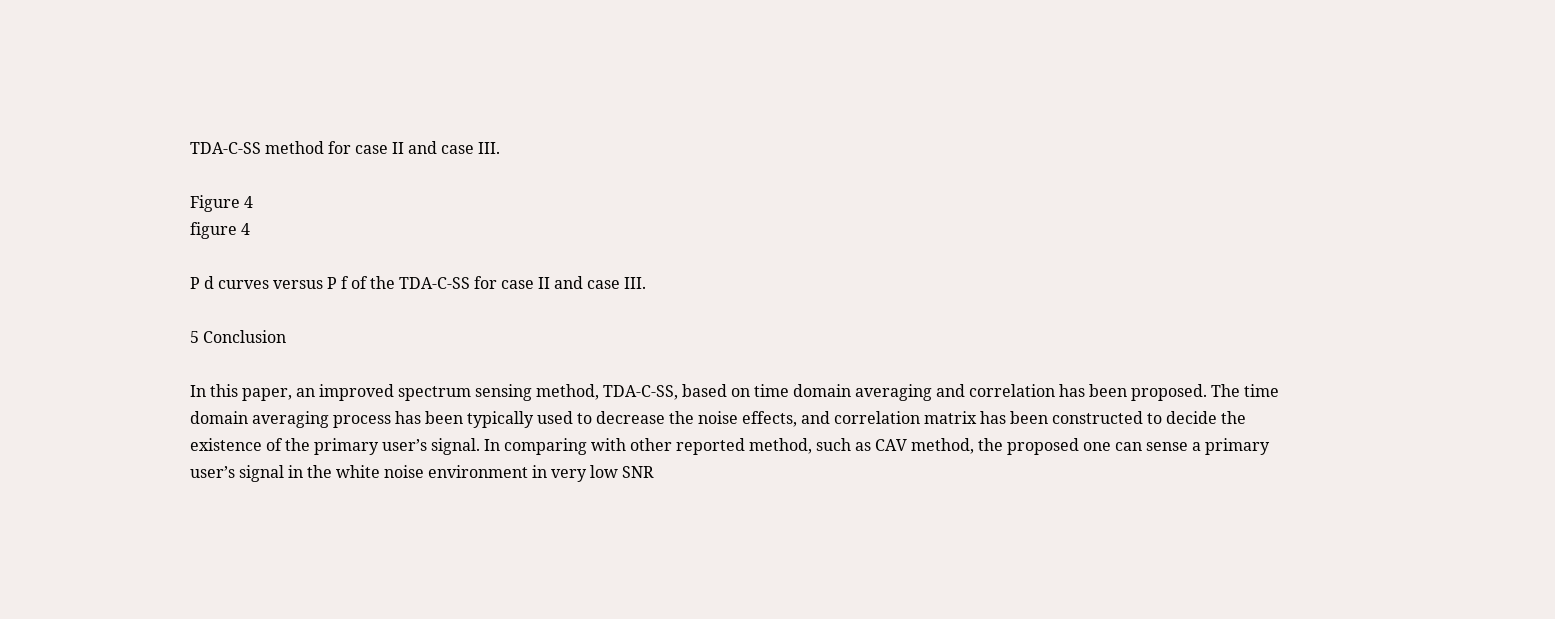TDA-C-SS method for case II and case III.

Figure 4
figure 4

P d curves versus P f of the TDA-C-SS for case II and case III.

5 Conclusion

In this paper, an improved spectrum sensing method, TDA-C-SS, based on time domain averaging and correlation has been proposed. The time domain averaging process has been typically used to decrease the noise effects, and correlation matrix has been constructed to decide the existence of the primary user’s signal. In comparing with other reported method, such as CAV method, the proposed one can sense a primary user’s signal in the white noise environment in very low SNR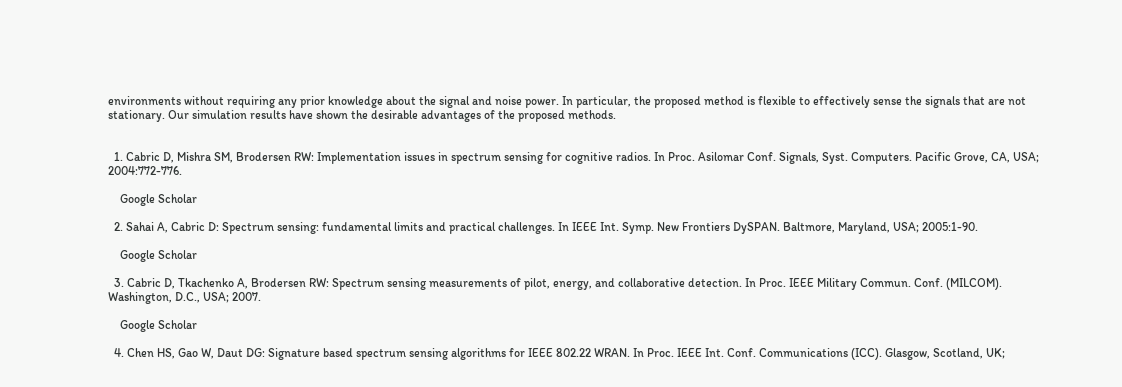environments without requiring any prior knowledge about the signal and noise power. In particular, the proposed method is flexible to effectively sense the signals that are not stationary. Our simulation results have shown the desirable advantages of the proposed methods.


  1. Cabric D, Mishra SM, Brodersen RW: Implementation issues in spectrum sensing for cognitive radios. In Proc. Asilomar Conf. Signals, Syst. Computers. Pacific Grove, CA, USA; 2004:772-776.

    Google Scholar

  2. Sahai A, Cabric D: Spectrum sensing: fundamental limits and practical challenges. In IEEE Int. Symp. New Frontiers DySPAN. Baltmore, Maryland, USA; 2005:1-90.

    Google Scholar

  3. Cabric D, Tkachenko A, Brodersen RW: Spectrum sensing measurements of pilot, energy, and collaborative detection. In Proc. IEEE Military Commun. Conf. (MILCOM). Washington, D.C., USA; 2007.

    Google Scholar

  4. Chen HS, Gao W, Daut DG: Signature based spectrum sensing algorithms for IEEE 802.22 WRAN. In Proc. IEEE Int. Conf. Communications (ICC). Glasgow, Scotland, UK;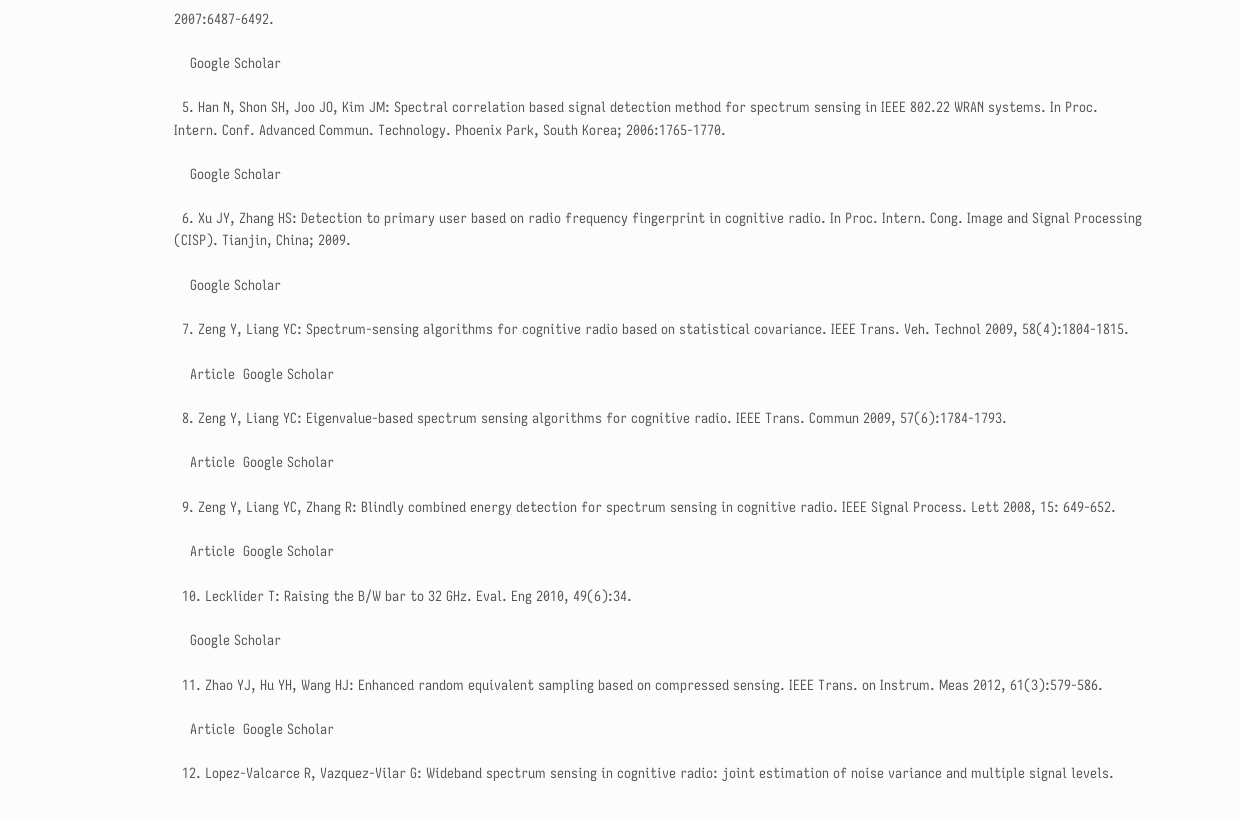2007:6487-6492.

    Google Scholar

  5. Han N, Shon SH, Joo JO, Kim JM: Spectral correlation based signal detection method for spectrum sensing in IEEE 802.22 WRAN systems. In Proc. Intern. Conf. Advanced Commun. Technology. Phoenix Park, South Korea; 2006:1765-1770.

    Google Scholar

  6. Xu JY, Zhang HS: Detection to primary user based on radio frequency fingerprint in cognitive radio. In Proc. Intern. Cong. Image and Signal Processing (CISP). Tianjin, China; 2009.

    Google Scholar

  7. Zeng Y, Liang YC: Spectrum-sensing algorithms for cognitive radio based on statistical covariance. IEEE Trans. Veh. Technol 2009, 58(4):1804-1815.

    Article  Google Scholar

  8. Zeng Y, Liang YC: Eigenvalue-based spectrum sensing algorithms for cognitive radio. IEEE Trans. Commun 2009, 57(6):1784-1793.

    Article  Google Scholar

  9. Zeng Y, Liang YC, Zhang R: Blindly combined energy detection for spectrum sensing in cognitive radio. IEEE Signal Process. Lett 2008, 15: 649-652.

    Article  Google Scholar

  10. Lecklider T: Raising the B/W bar to 32 GHz. Eval. Eng 2010, 49(6):34.

    Google Scholar

  11. Zhao YJ, Hu YH, Wang HJ: Enhanced random equivalent sampling based on compressed sensing. IEEE Trans. on Instrum. Meas 2012, 61(3):579-586.

    Article  Google Scholar

  12. Lopez-Valcarce R, Vazquez-Vilar G: Wideband spectrum sensing in cognitive radio: joint estimation of noise variance and multiple signal levels.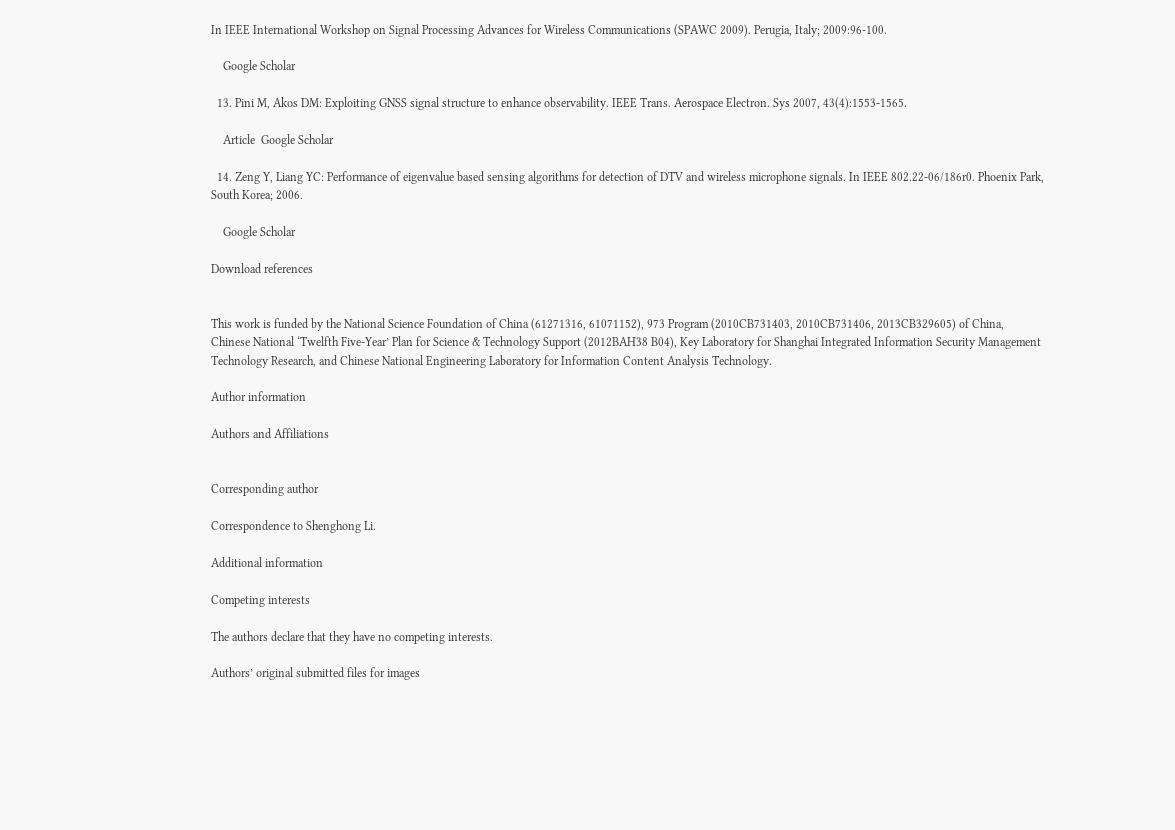In IEEE International Workshop on Signal Processing Advances for Wireless Communications (SPAWC 2009). Perugia, Italy; 2009:96-100.

    Google Scholar

  13. Pini M, Akos DM: Exploiting GNSS signal structure to enhance observability. IEEE Trans. Aerospace Electron. Sys 2007, 43(4):1553-1565.

    Article  Google Scholar

  14. Zeng Y, Liang YC: Performance of eigenvalue based sensing algorithms for detection of DTV and wireless microphone signals. In IEEE 802.22-06/186r0. Phoenix Park, South Korea; 2006.

    Google Scholar

Download references


This work is funded by the National Science Foundation of China (61271316, 61071152), 973 Program (2010CB731403, 2010CB731406, 2013CB329605) of China, Chinese National ‘Twelfth Five-Year’ Plan for Science & Technology Support (2012BAH38 B04), Key Laboratory for Shanghai Integrated Information Security Management Technology Research, and Chinese National Engineering Laboratory for Information Content Analysis Technology.

Author information

Authors and Affiliations


Corresponding author

Correspondence to Shenghong Li.

Additional information

Competing interests

The authors declare that they have no competing interests.

Authors’ original submitted files for images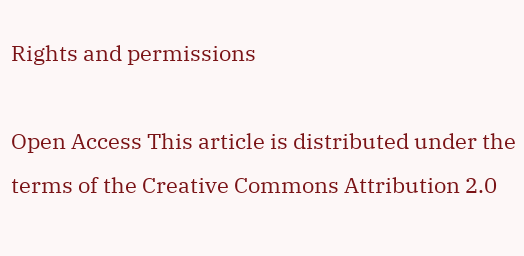Rights and permissions

Open Access This article is distributed under the terms of the Creative Commons Attribution 2.0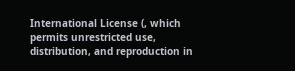International License (, which permits unrestricted use, distribution, and reproduction in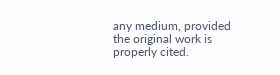any medium, provided the original work is properly cited.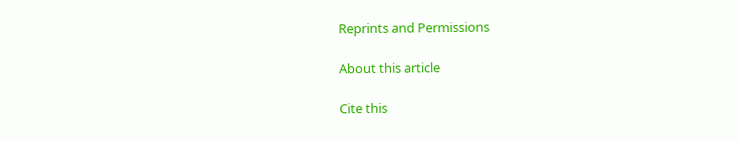Reprints and Permissions

About this article

Cite this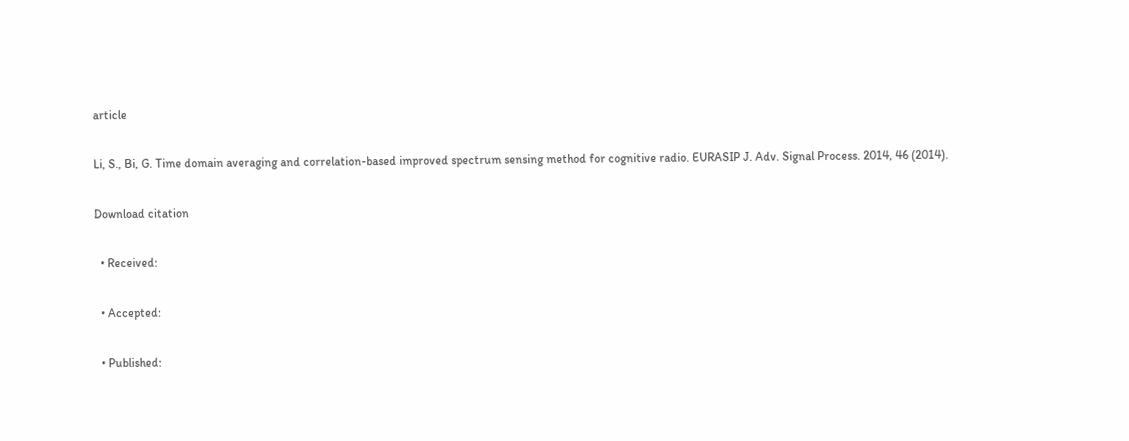article

Li, S., Bi, G. Time domain averaging and correlation-based improved spectrum sensing method for cognitive radio. EURASIP J. Adv. Signal Process. 2014, 46 (2014).

Download citation

  • Received:

  • Accepted:

  • Published: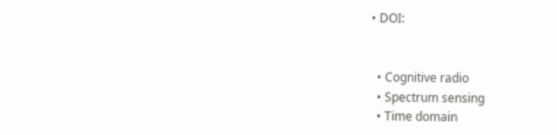• DOI:


  • Cognitive radio
  • Spectrum sensing
  • Time domain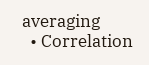averaging
  • Correlation